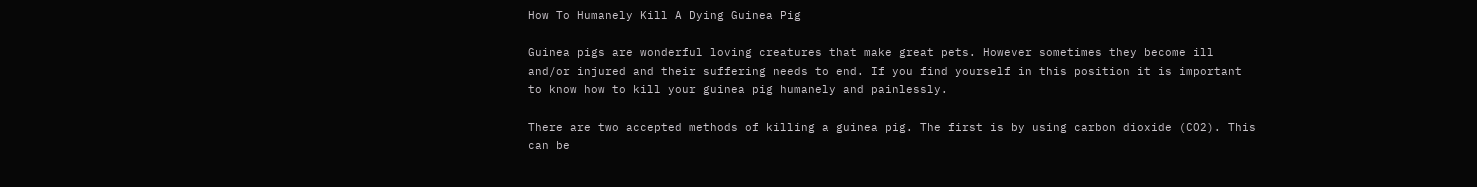How To Humanely Kill A Dying Guinea Pig

Guinea pigs are wonderful loving creatures that make great pets. However sometimes they become ill and/or injured and their suffering needs to end. If you find yourself in this position it is important to know how to kill your guinea pig humanely and painlessly.

There are two accepted methods of killing a guinea pig. The first is by using carbon dioxide (CO2). This can be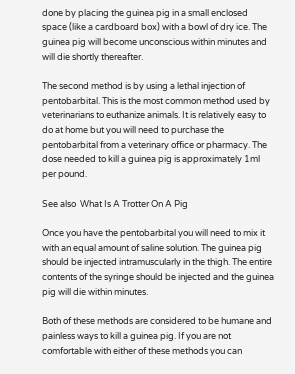done by placing the guinea pig in a small enclosed space (like a cardboard box) with a bowl of dry ice. The guinea pig will become unconscious within minutes and will die shortly thereafter.

The second method is by using a lethal injection of pentobarbital. This is the most common method used by veterinarians to euthanize animals. It is relatively easy to do at home but you will need to purchase the pentobarbital from a veterinary office or pharmacy. The dose needed to kill a guinea pig is approximately 1ml per pound.

See also  What Is A Trotter On A Pig

Once you have the pentobarbital you will need to mix it with an equal amount of saline solution. The guinea pig should be injected intramuscularly in the thigh. The entire contents of the syringe should be injected and the guinea pig will die within minutes.

Both of these methods are considered to be humane and painless ways to kill a guinea pig. If you are not comfortable with either of these methods you can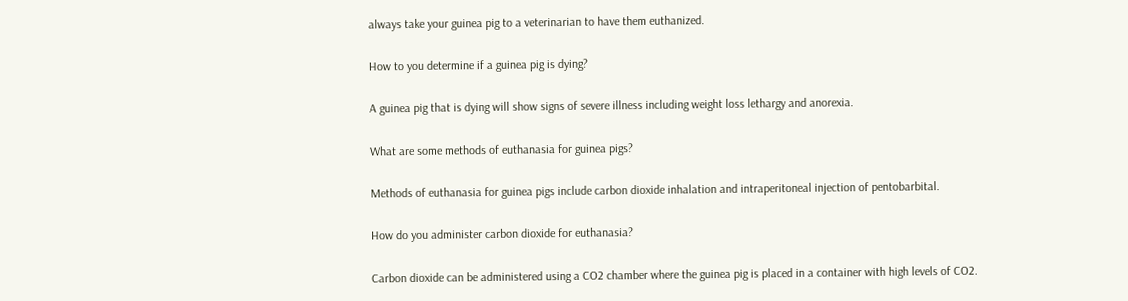always take your guinea pig to a veterinarian to have them euthanized.

How to you determine if a guinea pig is dying?

A guinea pig that is dying will show signs of severe illness including weight loss lethargy and anorexia.

What are some methods of euthanasia for guinea pigs?

Methods of euthanasia for guinea pigs include carbon dioxide inhalation and intraperitoneal injection of pentobarbital.

How do you administer carbon dioxide for euthanasia?

Carbon dioxide can be administered using a CO2 chamber where the guinea pig is placed in a container with high levels of CO2.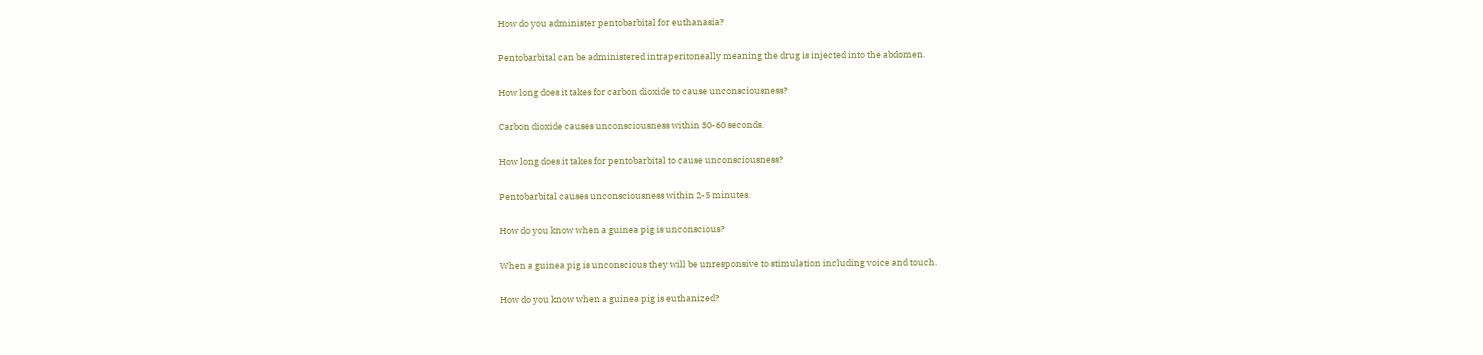How do you administer pentobarbital for euthanasia?

Pentobarbital can be administered intraperitoneally meaning the drug is injected into the abdomen.

How long does it takes for carbon dioxide to cause unconsciousness?

Carbon dioxide causes unconsciousness within 30-60 seconds.

How long does it takes for pentobarbital to cause unconsciousness?

Pentobarbital causes unconsciousness within 2-5 minutes.

How do you know when a guinea pig is unconscious?

When a guinea pig is unconscious they will be unresponsive to stimulation including voice and touch.

How do you know when a guinea pig is euthanized?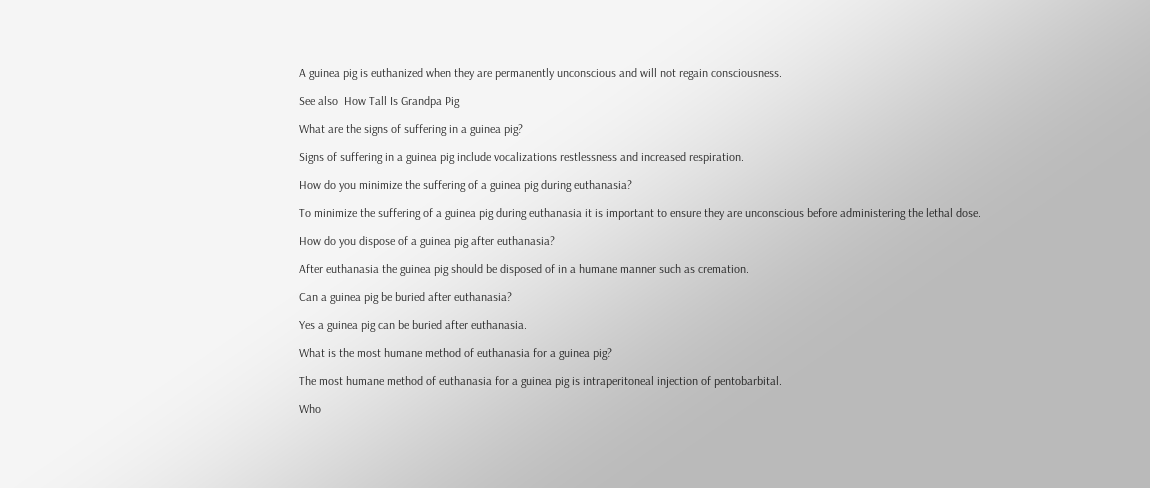A guinea pig is euthanized when they are permanently unconscious and will not regain consciousness.

See also  How Tall Is Grandpa Pig

What are the signs of suffering in a guinea pig?

Signs of suffering in a guinea pig include vocalizations restlessness and increased respiration.

How do you minimize the suffering of a guinea pig during euthanasia?

To minimize the suffering of a guinea pig during euthanasia it is important to ensure they are unconscious before administering the lethal dose.

How do you dispose of a guinea pig after euthanasia?

After euthanasia the guinea pig should be disposed of in a humane manner such as cremation.

Can a guinea pig be buried after euthanasia?

Yes a guinea pig can be buried after euthanasia.

What is the most humane method of euthanasia for a guinea pig?

The most humane method of euthanasia for a guinea pig is intraperitoneal injection of pentobarbital.

Who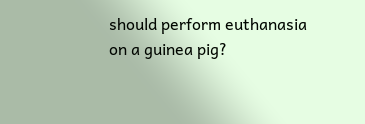should perform euthanasia on a guinea pig?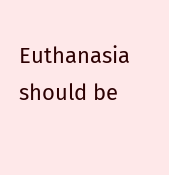Euthanasia should be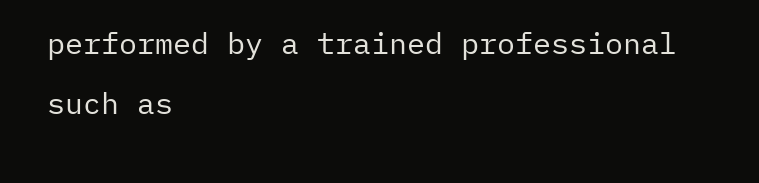performed by a trained professional such as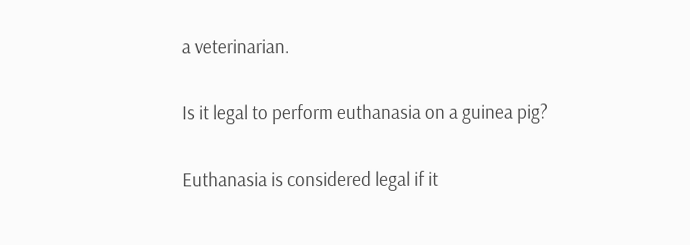a veterinarian.

Is it legal to perform euthanasia on a guinea pig?

Euthanasia is considered legal if it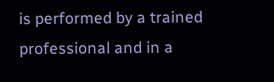is performed by a trained professional and in a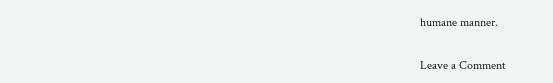humane manner.

Leave a Comment